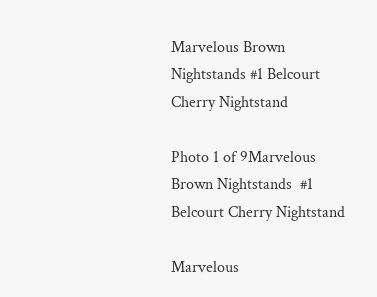Marvelous Brown Nightstands #1 Belcourt Cherry Nightstand

Photo 1 of 9Marvelous Brown Nightstands  #1 Belcourt Cherry Nightstand

Marvelous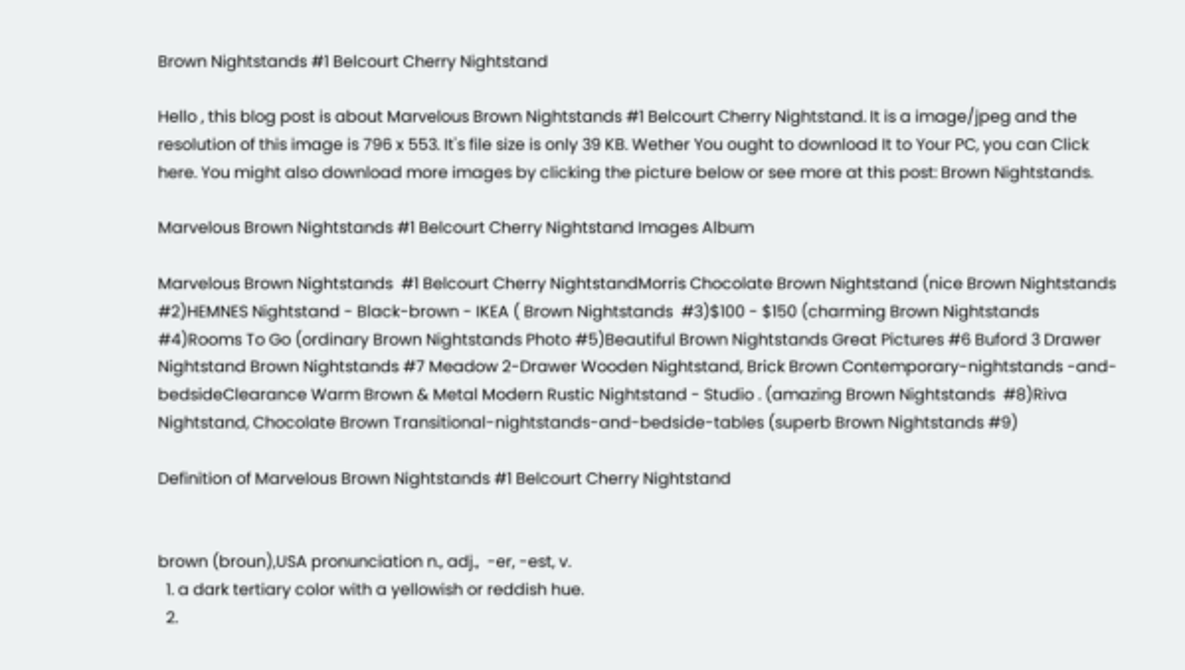Brown Nightstands #1 Belcourt Cherry Nightstand

Hello , this blog post is about Marvelous Brown Nightstands #1 Belcourt Cherry Nightstand. It is a image/jpeg and the resolution of this image is 796 x 553. It's file size is only 39 KB. Wether You ought to download It to Your PC, you can Click here. You might also download more images by clicking the picture below or see more at this post: Brown Nightstands.

Marvelous Brown Nightstands #1 Belcourt Cherry Nightstand Images Album

Marvelous Brown Nightstands  #1 Belcourt Cherry NightstandMorris Chocolate Brown Nightstand (nice Brown Nightstands  #2)HEMNES Nightstand - Black-brown - IKEA ( Brown Nightstands  #3)$100 - $150 (charming Brown Nightstands  #4)Rooms To Go (ordinary Brown Nightstands Photo #5)Beautiful Brown Nightstands Great Pictures #6 Buford 3 Drawer Nightstand Brown Nightstands #7 Meadow 2-Drawer Wooden Nightstand, Brick Brown Contemporary-nightstands -and-bedsideClearance Warm Brown & Metal Modern Rustic Nightstand - Studio . (amazing Brown Nightstands  #8)Riva Nightstand, Chocolate Brown Transitional-nightstands-and-bedside-tables (superb Brown Nightstands #9)

Definition of Marvelous Brown Nightstands #1 Belcourt Cherry Nightstand


brown (broun),USA pronunciation n., adj.,  -er, -est, v.
  1. a dark tertiary color with a yellowish or reddish hue.
  2.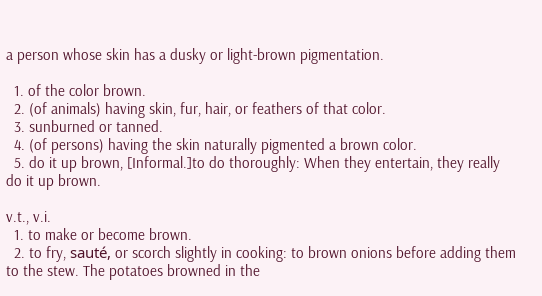a person whose skin has a dusky or light-brown pigmentation.

  1. of the color brown.
  2. (of animals) having skin, fur, hair, or feathers of that color.
  3. sunburned or tanned.
  4. (of persons) having the skin naturally pigmented a brown color.
  5. do it up brown, [Informal.]to do thoroughly: When they entertain, they really do it up brown.

v.t., v.i.
  1. to make or become brown.
  2. to fry, sauté, or scorch slightly in cooking: to brown onions before adding them to the stew. The potatoes browned in the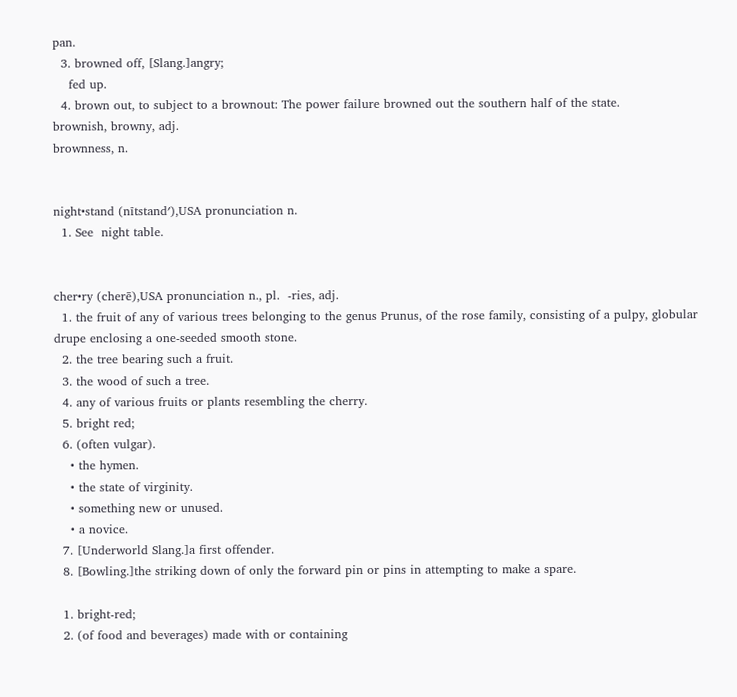pan.
  3. browned off, [Slang.]angry;
    fed up.
  4. brown out, to subject to a brownout: The power failure browned out the southern half of the state.
brownish, browny, adj.
brownness, n.


night•stand (nītstand′),USA pronunciation n.
  1. See  night table.


cher•ry (cherē),USA pronunciation n., pl.  -ries, adj.
  1. the fruit of any of various trees belonging to the genus Prunus, of the rose family, consisting of a pulpy, globular drupe enclosing a one-seeded smooth stone.
  2. the tree bearing such a fruit.
  3. the wood of such a tree.
  4. any of various fruits or plants resembling the cherry.
  5. bright red;
  6. (often vulgar).
    • the hymen.
    • the state of virginity.
    • something new or unused.
    • a novice.
  7. [Underworld Slang.]a first offender.
  8. [Bowling.]the striking down of only the forward pin or pins in attempting to make a spare.

  1. bright-red;
  2. (of food and beverages) made with or containing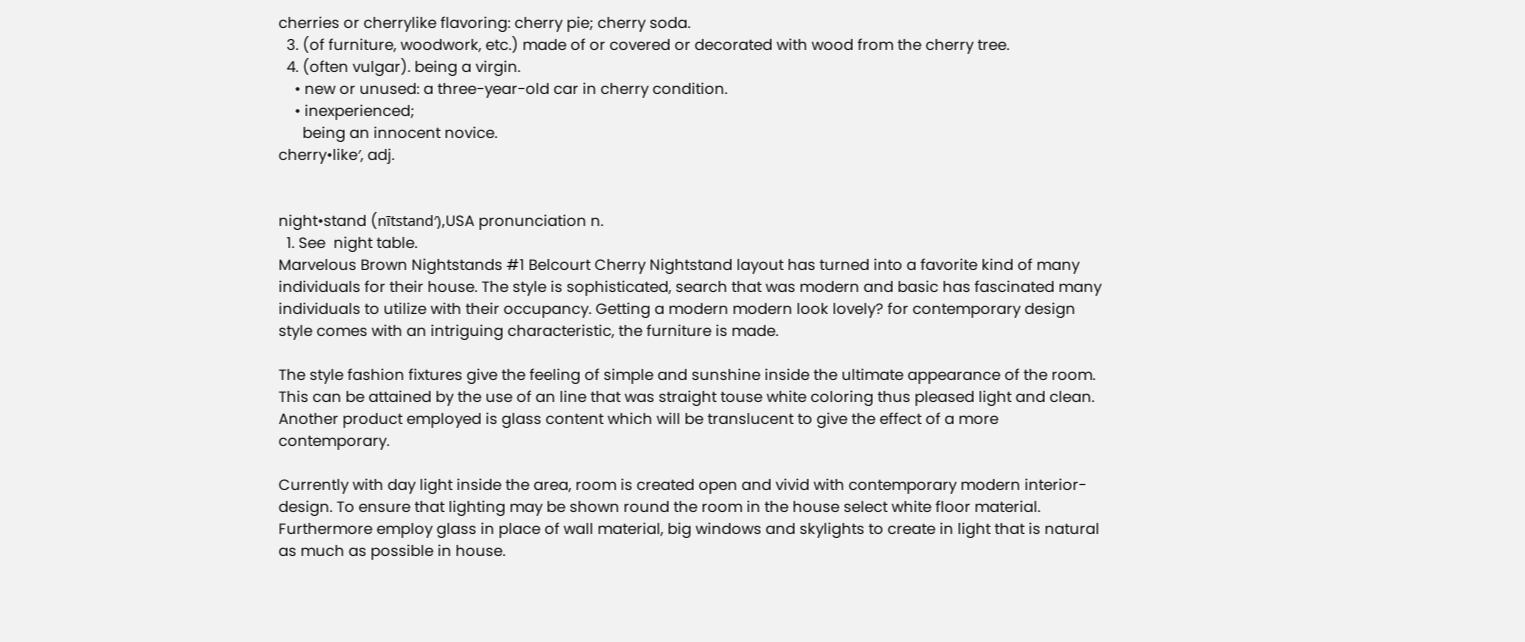cherries or cherrylike flavoring: cherry pie; cherry soda.
  3. (of furniture, woodwork, etc.) made of or covered or decorated with wood from the cherry tree.
  4. (often vulgar). being a virgin.
    • new or unused: a three-year-old car in cherry condition.
    • inexperienced;
      being an innocent novice.
cherry•like′, adj.


night•stand (nītstand′),USA pronunciation n.
  1. See  night table.
Marvelous Brown Nightstands #1 Belcourt Cherry Nightstand layout has turned into a favorite kind of many individuals for their house. The style is sophisticated, search that was modern and basic has fascinated many individuals to utilize with their occupancy. Getting a modern modern look lovely? for contemporary design style comes with an intriguing characteristic, the furniture is made.

The style fashion fixtures give the feeling of simple and sunshine inside the ultimate appearance of the room. This can be attained by the use of an line that was straight touse white coloring thus pleased light and clean. Another product employed is glass content which will be translucent to give the effect of a more contemporary.

Currently with day light inside the area, room is created open and vivid with contemporary modern interior-design. To ensure that lighting may be shown round the room in the house select white floor material. Furthermore employ glass in place of wall material, big windows and skylights to create in light that is natural as much as possible in house.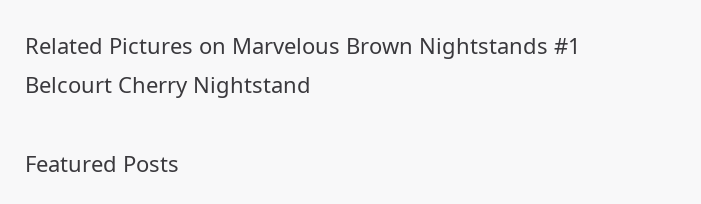Related Pictures on Marvelous Brown Nightstands #1 Belcourt Cherry Nightstand

Featured Posts